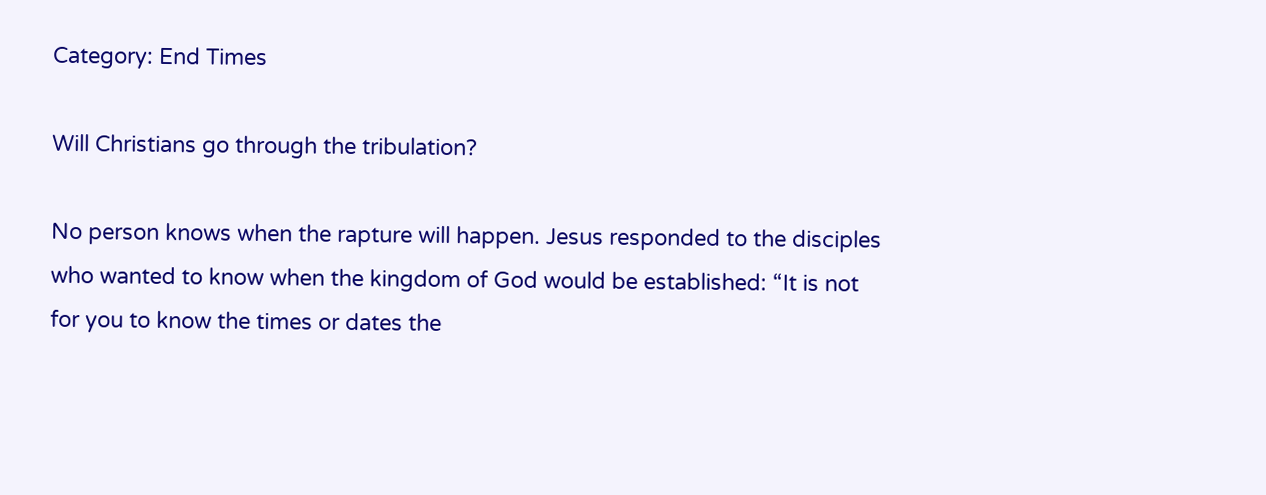Category: End Times

Will Christians go through the tribulation?

No person knows when the rapture will happen. Jesus responded to the disciples who wanted to know when the kingdom of God would be established: “It is not for you to know the times or dates the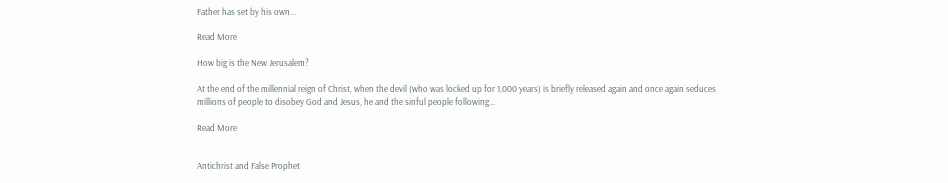Father has set by his own...

Read More

How big is the New Jerusalem?

At the end of the millennial reign of Christ, when the devil (who was locked up for 1,000 years) is briefly released again and once again seduces millions of people to disobey God and Jesus, he and the sinful people following...

Read More


Antichrist and False Prophet